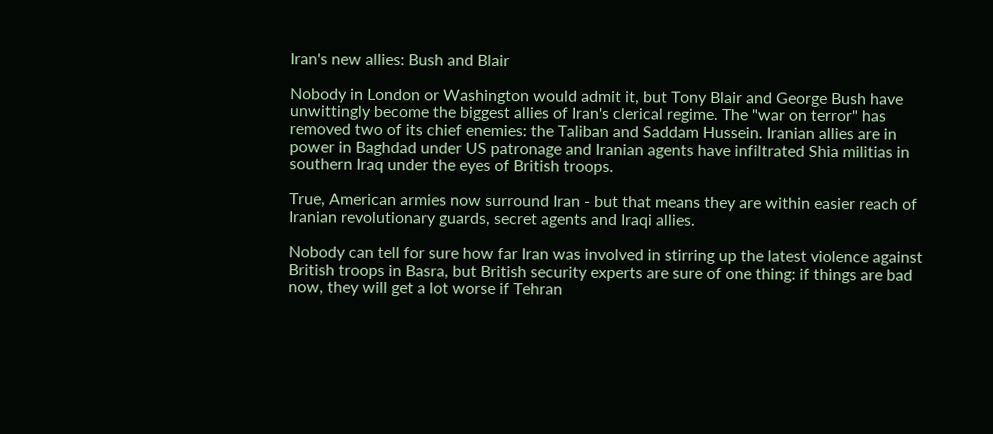Iran's new allies: Bush and Blair

Nobody in London or Washington would admit it, but Tony Blair and George Bush have unwittingly become the biggest allies of Iran's clerical regime. The "war on terror" has removed two of its chief enemies: the Taliban and Saddam Hussein. Iranian allies are in power in Baghdad under US patronage and Iranian agents have infiltrated Shia militias in southern Iraq under the eyes of British troops.

True, American armies now surround Iran - but that means they are within easier reach of Iranian revolutionary guards, secret agents and Iraqi allies.

Nobody can tell for sure how far Iran was involved in stirring up the latest violence against British troops in Basra, but British security experts are sure of one thing: if things are bad now, they will get a lot worse if Tehran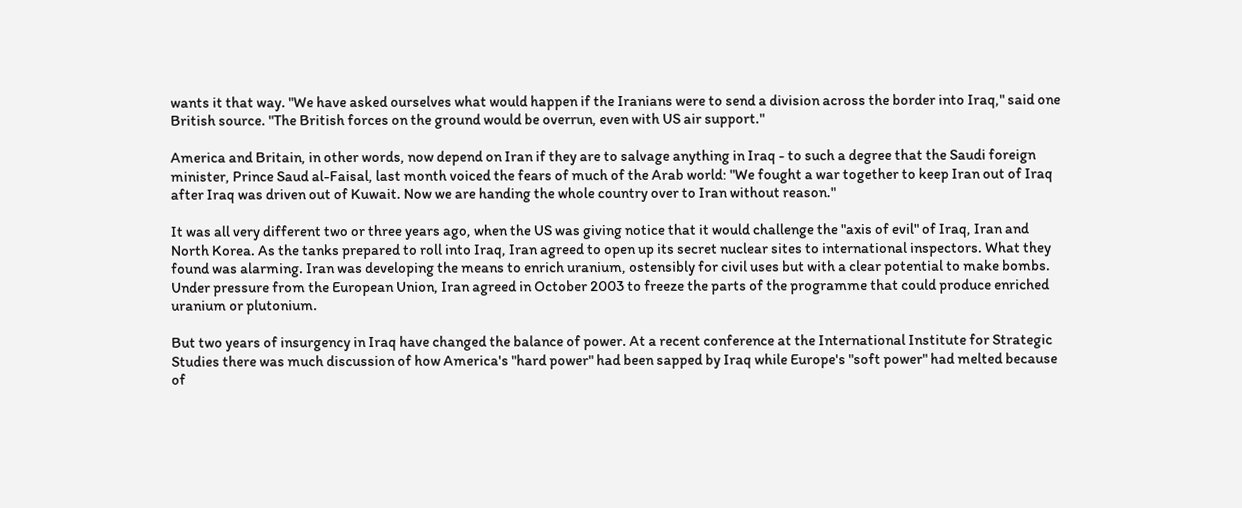wants it that way. "We have asked ourselves what would happen if the Iranians were to send a division across the border into Iraq," said one British source. "The British forces on the ground would be overrun, even with US air support."

America and Britain, in other words, now depend on Iran if they are to salvage anything in Iraq - to such a degree that the Saudi foreign minister, Prince Saud al-Faisal, last month voiced the fears of much of the Arab world: "We fought a war together to keep Iran out of Iraq after Iraq was driven out of Kuwait. Now we are handing the whole country over to Iran without reason."

It was all very different two or three years ago, when the US was giving notice that it would challenge the "axis of evil" of Iraq, Iran and North Korea. As the tanks prepared to roll into Iraq, Iran agreed to open up its secret nuclear sites to international inspectors. What they found was alarming. Iran was developing the means to enrich uranium, ostensibly for civil uses but with a clear potential to make bombs. Under pressure from the European Union, Iran agreed in October 2003 to freeze the parts of the programme that could produce enriched uranium or plutonium.

But two years of insurgency in Iraq have changed the balance of power. At a recent conference at the International Institute for Strategic Studies there was much discussion of how America's "hard power" had been sapped by Iraq while Europe's "soft power" had melted because of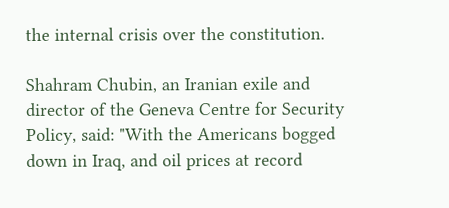the internal crisis over the constitution.

Shahram Chubin, an Iranian exile and director of the Geneva Centre for Security Policy, said: "With the Americans bogged down in Iraq, and oil prices at record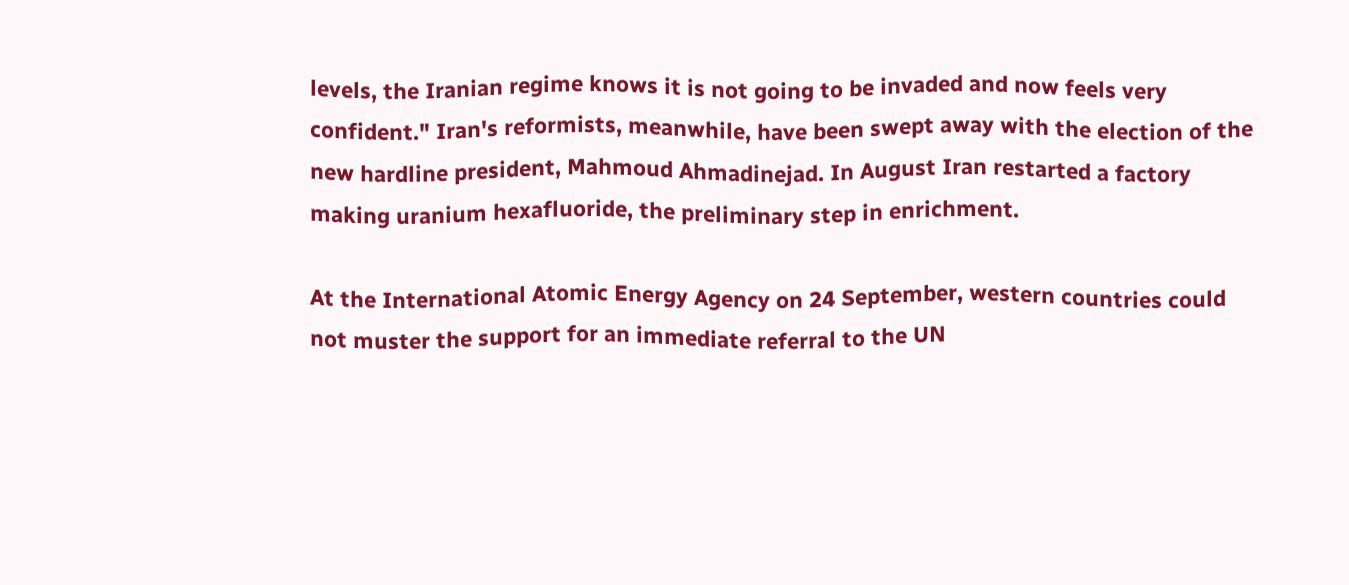levels, the Iranian regime knows it is not going to be invaded and now feels very confident." Iran's reformists, meanwhile, have been swept away with the election of the new hardline president, Mahmoud Ahmadinejad. In August Iran restarted a factory making uranium hexafluoride, the preliminary step in enrichment.

At the International Atomic Energy Agency on 24 September, western countries could not muster the support for an immediate referral to the UN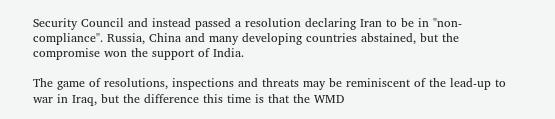Security Council and instead passed a resolution declaring Iran to be in "non-compliance". Russia, China and many developing countries abstained, but the compromise won the support of India.

The game of resolutions, inspections and threats may be reminiscent of the lead-up to war in Iraq, but the difference this time is that the WMD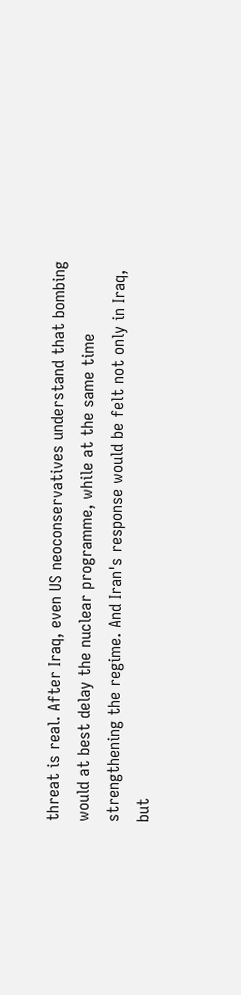threat is real. After Iraq, even US neoconservatives understand that bombing would at best delay the nuclear programme, while at the same time strengthening the regime. And Iran's response would be felt not only in Iraq, but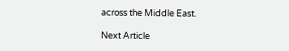across the Middle East.

Next Article